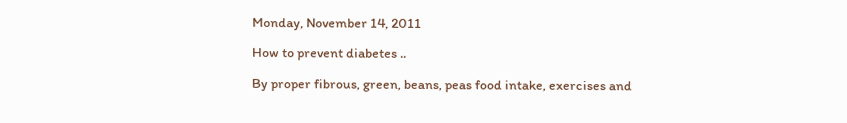Monday, November 14, 2011

How to prevent diabetes ..

By proper fibrous, green, beans, peas food intake, exercises and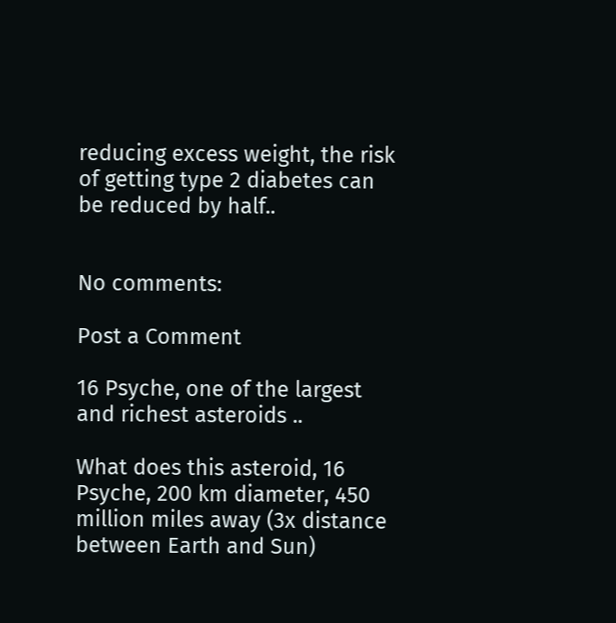reducing excess weight, the risk of getting type 2 diabetes can be reduced by half..


No comments:

Post a Comment

16 Psyche, one of the largest and richest asteroids ..

What does this asteroid, 16 Psyche, 200 km diameter, 450 million miles away (3x distance between Earth and Sun)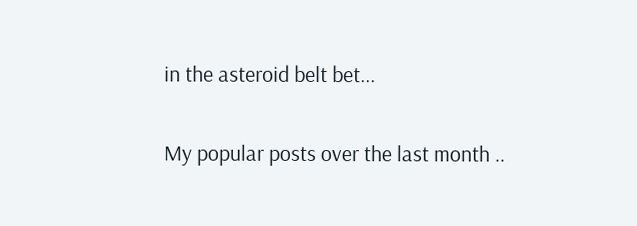in the asteroid belt bet...

My popular posts over the last month ..